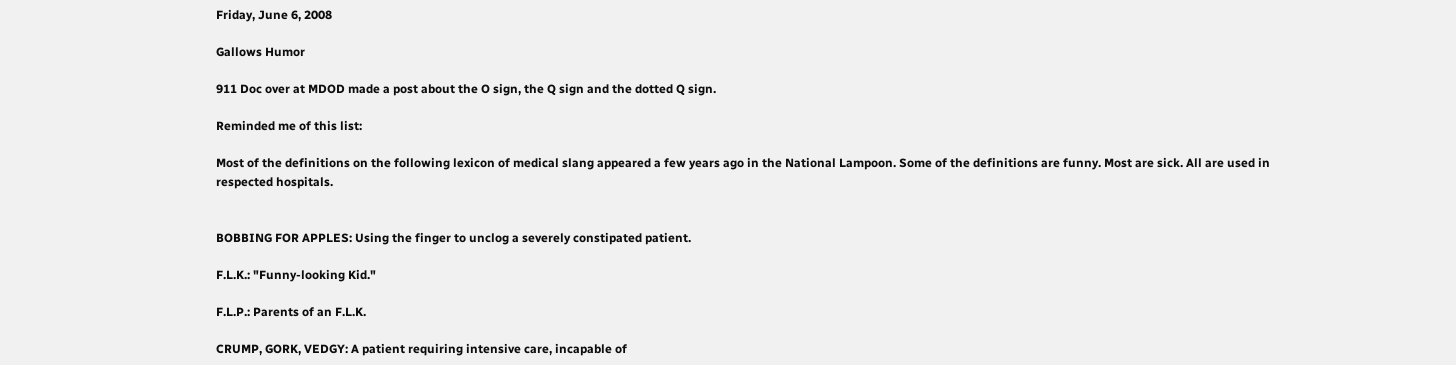Friday, June 6, 2008

Gallows Humor

911 Doc over at MDOD made a post about the O sign, the Q sign and the dotted Q sign.

Reminded me of this list:

Most of the definitions on the following lexicon of medical slang appeared a few years ago in the National Lampoon. Some of the definitions are funny. Most are sick. All are used in respected hospitals.


BOBBING FOR APPLES: Using the finger to unclog a severely constipated patient.

F.L.K.: "Funny-looking Kid."

F.L.P.: Parents of an F.L.K.

CRUMP, GORK, VEDGY: A patient requiring intensive care, incapable of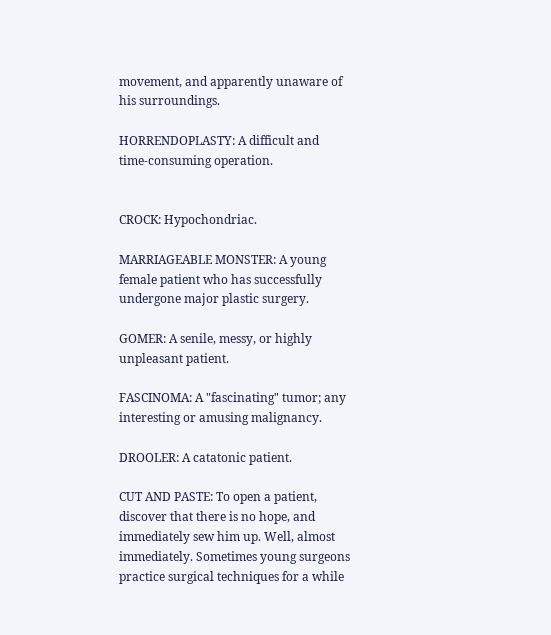movement, and apparently unaware of his surroundings.

HORRENDOPLASTY: A difficult and time-consuming operation.


CROCK: Hypochondriac.

MARRIAGEABLE MONSTER: A young female patient who has successfully undergone major plastic surgery.

GOMER: A senile, messy, or highly unpleasant patient.

FASCINOMA: A "fascinating" tumor; any interesting or amusing malignancy.

DROOLER: A catatonic patient.

CUT AND PASTE: To open a patient, discover that there is no hope, and immediately sew him up. Well, almost immediately. Sometimes young surgeons practice surgical techniques for a while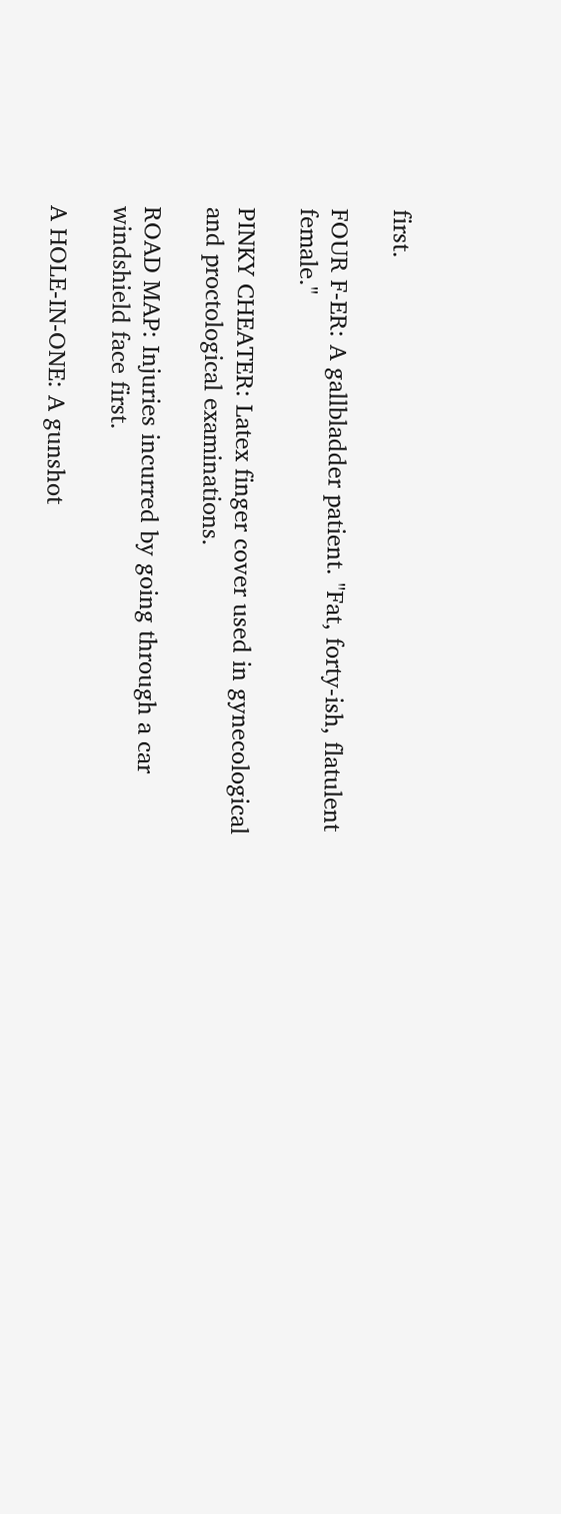first.

FOUR F-ER: A gallbladder patient. "Fat, forty-ish, flatulent female."

PINKY CHEATER: Latex finger cover used in gynecological and proctological examinations.

ROAD MAP: Injuries incurred by going through a car windshield face first.

A HOLE-IN-ONE: A gunshot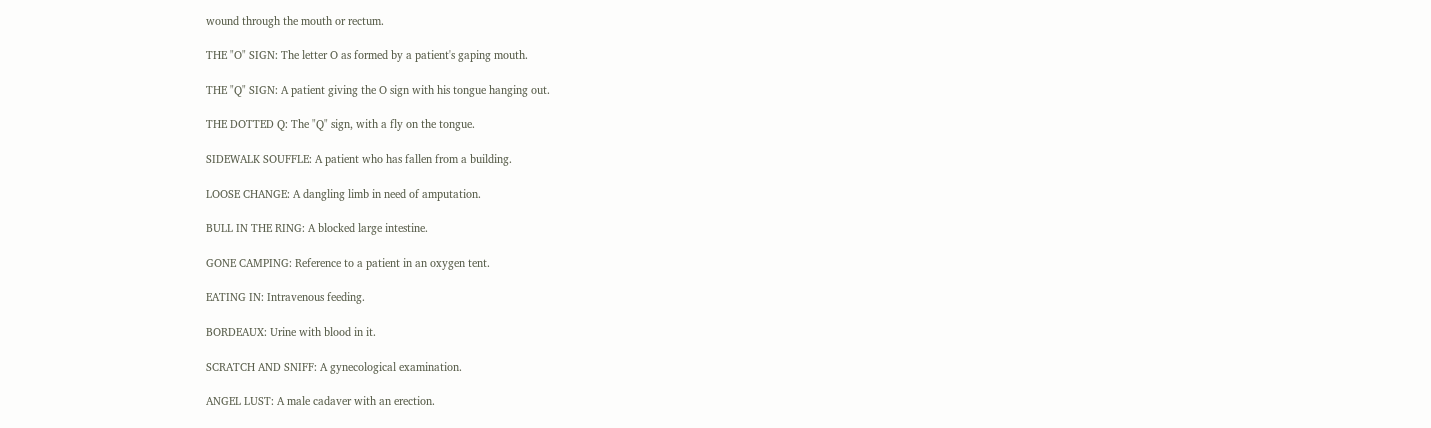wound through the mouth or rectum.

THE "O" SIGN: The letter O as formed by a patient's gaping mouth.

THE "Q" SIGN: A patient giving the O sign with his tongue hanging out.

THE DOTTED Q: The "Q" sign, with a fly on the tongue.

SIDEWALK SOUFFLE: A patient who has fallen from a building.

LOOSE CHANGE: A dangling limb in need of amputation.

BULL IN THE RING: A blocked large intestine.

GONE CAMPING: Reference to a patient in an oxygen tent.

EATING IN: Intravenous feeding.

BORDEAUX: Urine with blood in it.

SCRATCH AND SNIFF: A gynecological examination.

ANGEL LUST: A male cadaver with an erection.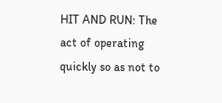HIT AND RUN: The act of operating quickly so as not to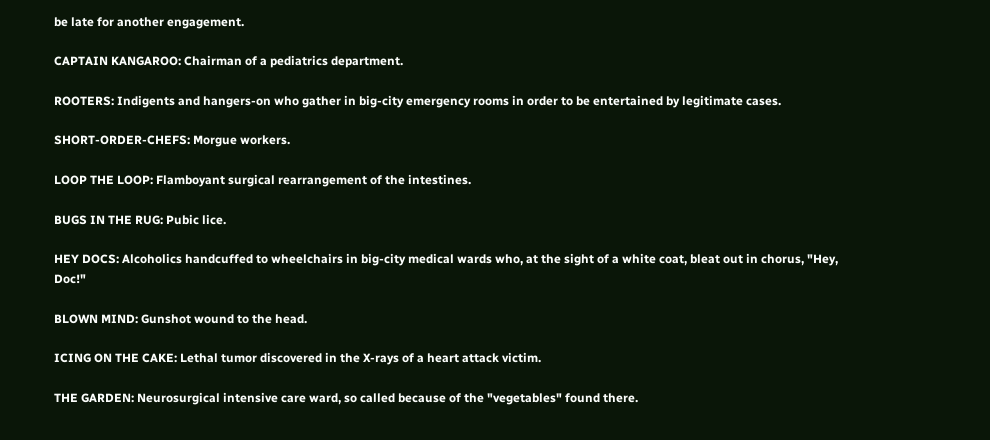be late for another engagement.

CAPTAIN KANGAROO: Chairman of a pediatrics department.

ROOTERS: Indigents and hangers-on who gather in big-city emergency rooms in order to be entertained by legitimate cases.

SHORT-ORDER-CHEFS: Morgue workers.

LOOP THE LOOP: Flamboyant surgical rearrangement of the intestines.

BUGS IN THE RUG: Pubic lice.

HEY DOCS: Alcoholics handcuffed to wheelchairs in big-city medical wards who, at the sight of a white coat, bleat out in chorus, "Hey, Doc!"

BLOWN MIND: Gunshot wound to the head.

ICING ON THE CAKE: Lethal tumor discovered in the X-rays of a heart attack victim.

THE GARDEN: Neurosurgical intensive care ward, so called because of the "vegetables" found there.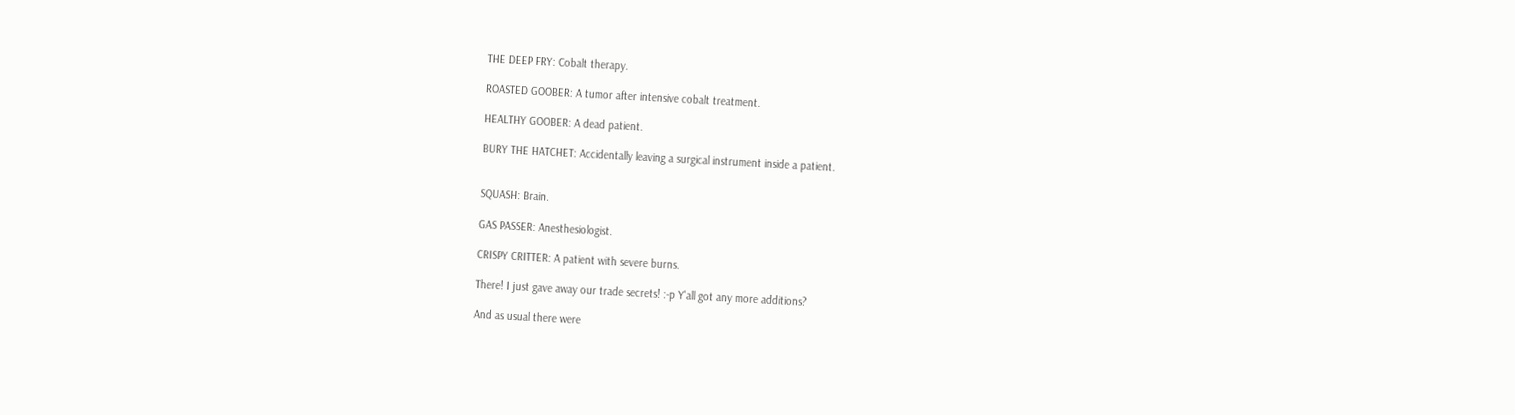THE DEEP FRY: Cobalt therapy.

ROASTED GOOBER: A tumor after intensive cobalt treatment.

HEALTHY GOOBER: A dead patient.

BURY THE HATCHET: Accidentally leaving a surgical instrument inside a patient.


SQUASH: Brain.

GAS PASSER: Anesthesiologist.

CRISPY CRITTER: A patient with severe burns.

There! I just gave away our trade secrets! :-p Y'all got any more additions?

And as usual there were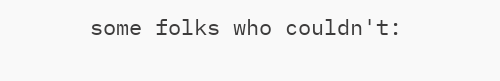some folks who couldn't: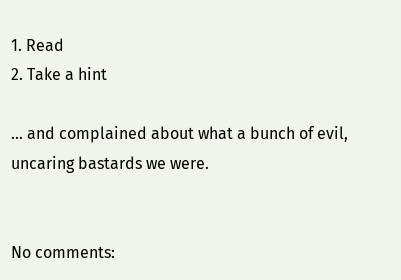1. Read
2. Take a hint

... and complained about what a bunch of evil, uncaring bastards we were.


No comments: